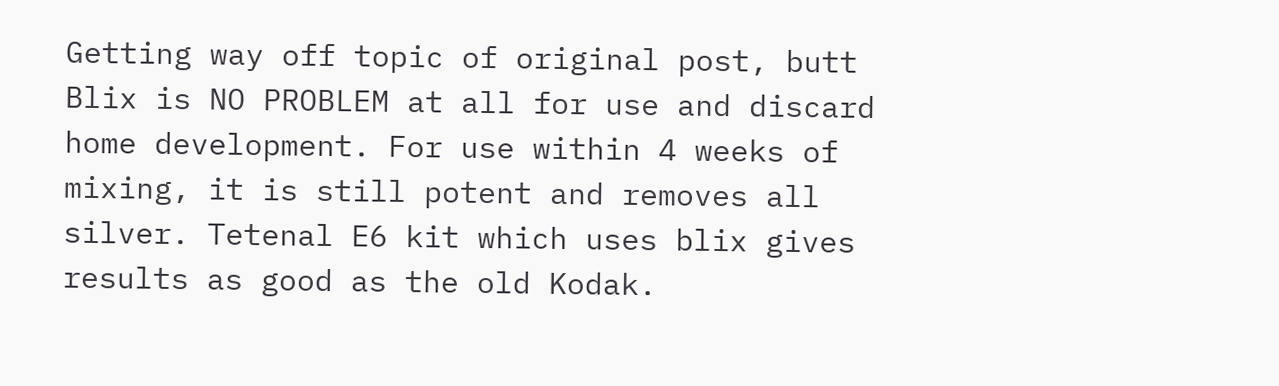Getting way off topic of original post, butt Blix is NO PROBLEM at all for use and discard home development. For use within 4 weeks of mixing, it is still potent and removes all silver. Tetenal E6 kit which uses blix gives results as good as the old Kodak.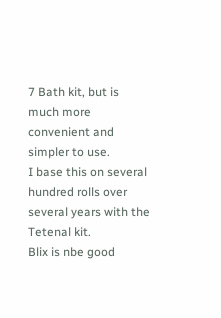7 Bath kit, but is much more convenient and simpler to use.
I base this on several hundred rolls over several years with the Tetenal kit.
Blix is nbe good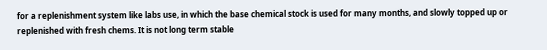for a replenishment system like labs use, in which the base chemical stock is used for many months, and slowly topped up or replenished with fresh chems. It is not long term stable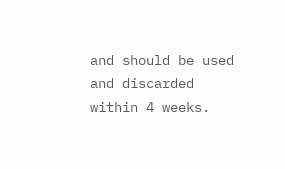and should be used and discarded within 4 weeks.